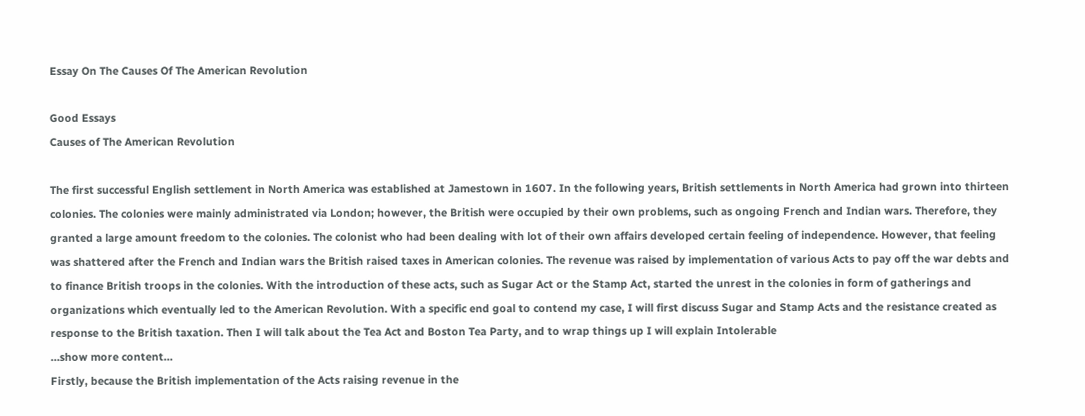Essay On The Causes Of The American Revolution

Good Essays
Causes of The American Revolution

The first successful English settlement in North America was established at Jamestown in 1607. In the following years, British settlements in North America had grown into thirteen colonies. The colonies were mainly administrated via London; however, the British were occupied by their own problems, such as ongoing French and Indian wars. Therefore, they granted a large amount freedom to the colonies. The colonist who had been dealing with lot of their own affairs developed certain feeling of independence. However, that feeling was shattered after the French and Indian wars the British raised taxes in American colonies. The revenue was raised by implementation of various Acts to pay off the war debts and to finance British troops in the colonies. With the introduction of these acts, such as Sugar Act or the Stamp Act, started the unrest in the colonies in form of gatherings and organizations which eventually led to the American Revolution. With a specific end goal to contend my case, I will first discuss Sugar and Stamp Acts and the resistance created as response to the British taxation. Then I will talk about the Tea Act and Boston Tea Party, and to wrap things up I will explain Intolerable
…show more content…
Firstly, because the British implementation of the Acts raising revenue in the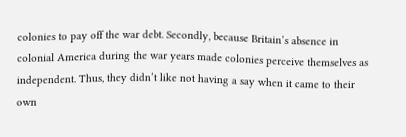colonies to pay off the war debt. Secondly, because Britain’s absence in colonial America during the war years made colonies perceive themselves as independent. Thus, they didn’t like not having a say when it came to their own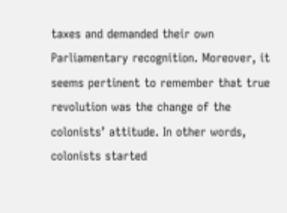taxes and demanded their own Parliamentary recognition. Moreover, it seems pertinent to remember that true revolution was the change of the colonists’ attitude. In other words, colonists started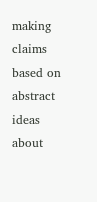making claims based on abstract ideas about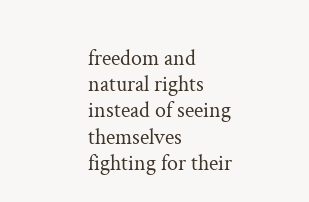freedom and natural rights instead of seeing themselves fighting for their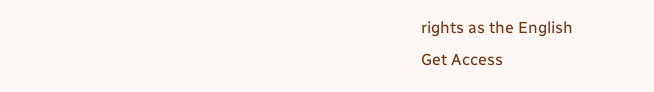rights as the English
Get Access